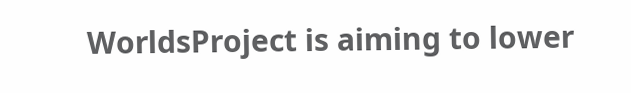WorldsProject is aiming to lower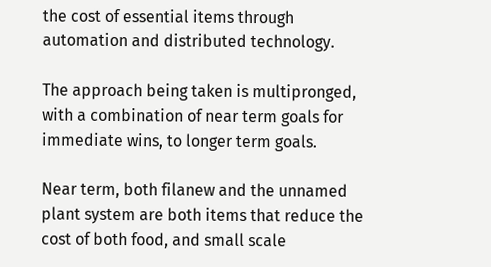the cost of essential items through automation and distributed technology.

The approach being taken is multipronged, with a combination of near term goals for immediate wins, to longer term goals.

Near term, both filanew and the unnamed plant system are both items that reduce the cost of both food, and small scale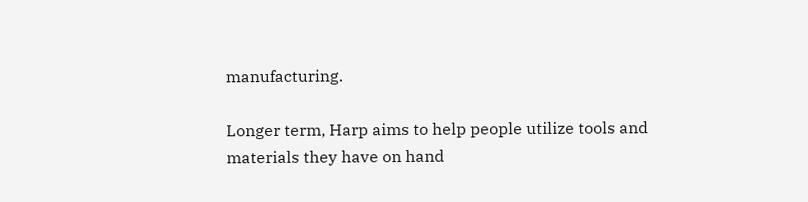manufacturing.

Longer term, Harp aims to help people utilize tools and materials they have on hand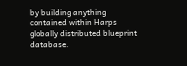by building anything contained within Harps globally distributed blueprint database.